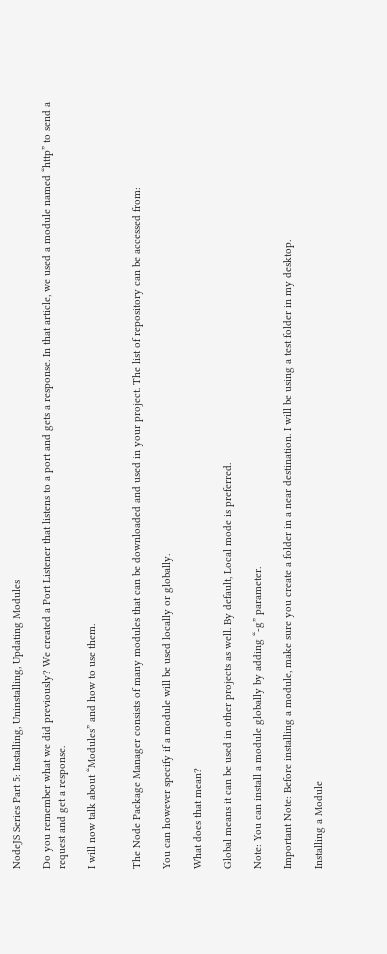NodeJS Series Part 5: Installing, Uninstalling, Updating Modules

Do you remember what we did previously? We created a Port Listener that listens to a port and gets a response. In that article, we used a module named “http” to send a request and get a response.

I will now talk about “Modules” and how to use them.


The Node Package Manager consists of many modules that can be downloaded and used in your project. The list of repository can be accessed from:

You can however specify if a module will be used locally or globally.

What does that mean?

Global means it can be used in other projects as well. By default, Local mode is preferred.

Note: You can install a module globally by adding “-g” parameter.

Important Note: Before installing a module, make sure you create a folder in a near destination. I will be using a test folder in my desktop.

Installing a Module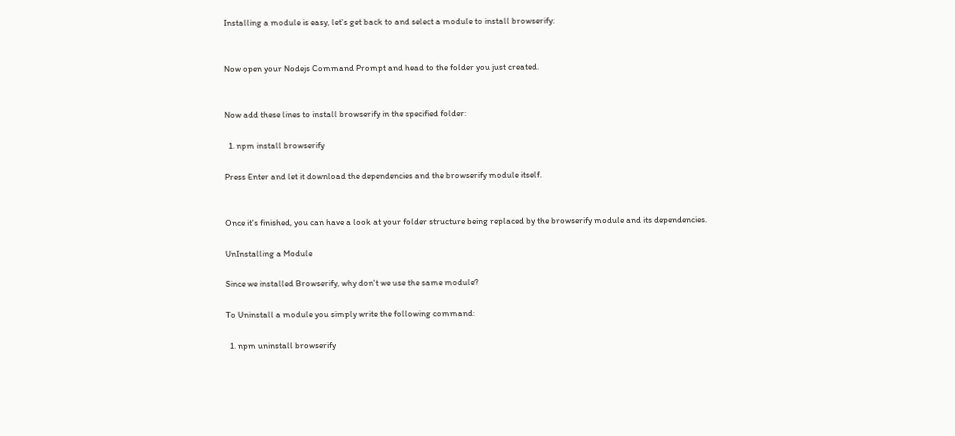Installing a module is easy, let's get back to and select a module to install browserify:


Now open your Nodejs Command Prompt and head to the folder you just created.


Now add these lines to install browserify in the specified folder:

  1. npm install browserify

Press Enter and let it download the dependencies and the browserify module itself.


Once it's finished, you can have a look at your folder structure being replaced by the browserify module and its dependencies.

UnInstalling a Module

Since we installed Browserify, why don't we use the same module?

To Uninstall a module you simply write the following command:

  1. npm uninstall browserify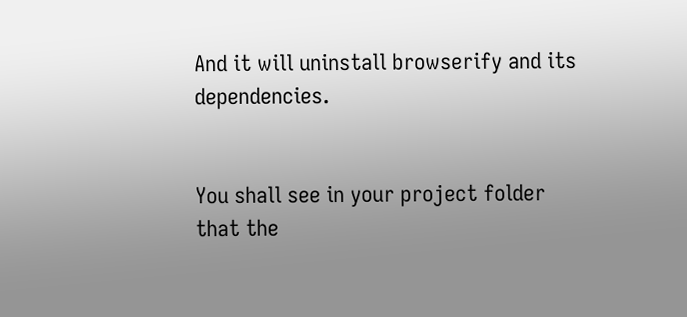And it will uninstall browserify and its dependencies.


You shall see in your project folder that the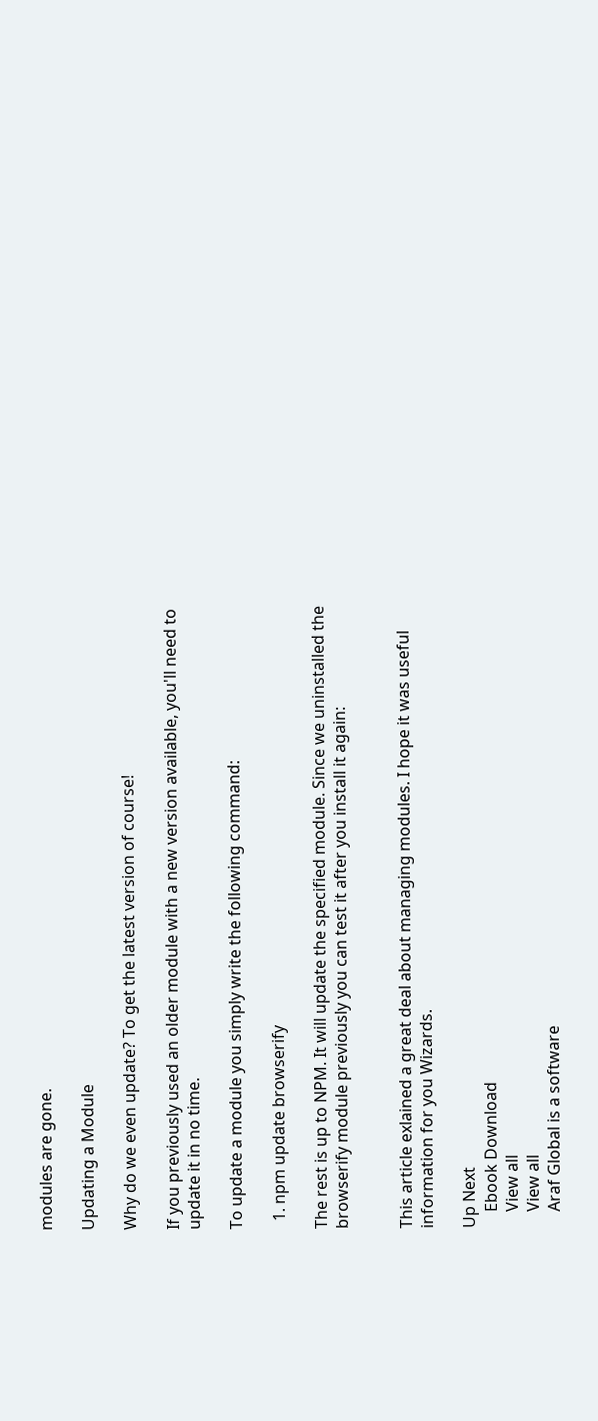modules are gone.

Updating a Module

Why do we even update? To get the latest version of course!

If you previously used an older module with a new version available, you'll need to update it in no time.

To update a module you simply write the following command:

  1. npm update browserify

The rest is up to NPM. It will update the specified module. Since we uninstalled the browserify module previously you can test it after you install it again:


This article exlained a great deal about managing modules. I hope it was useful information for you Wizards.

Up Next
    Ebook Download
    View all
    View all
    Araf Global is a software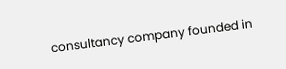consultancy company founded in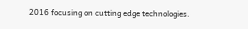2016 focusing on cutting edge technologies.